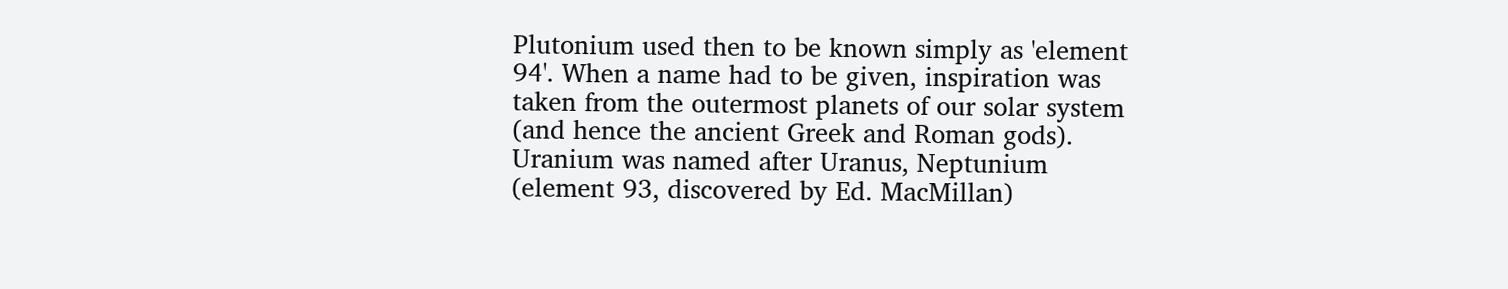Plutonium used then to be known simply as 'element 94'. When a name had to be given, inspiration was taken from the outermost planets of our solar system (and hence the ancient Greek and Roman gods). Uranium was named after Uranus, Neptunium (element 93, discovered by Ed. MacMillan)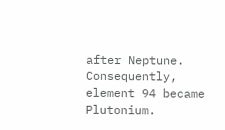after Neptune. Consequently, element 94 became Plutonium.